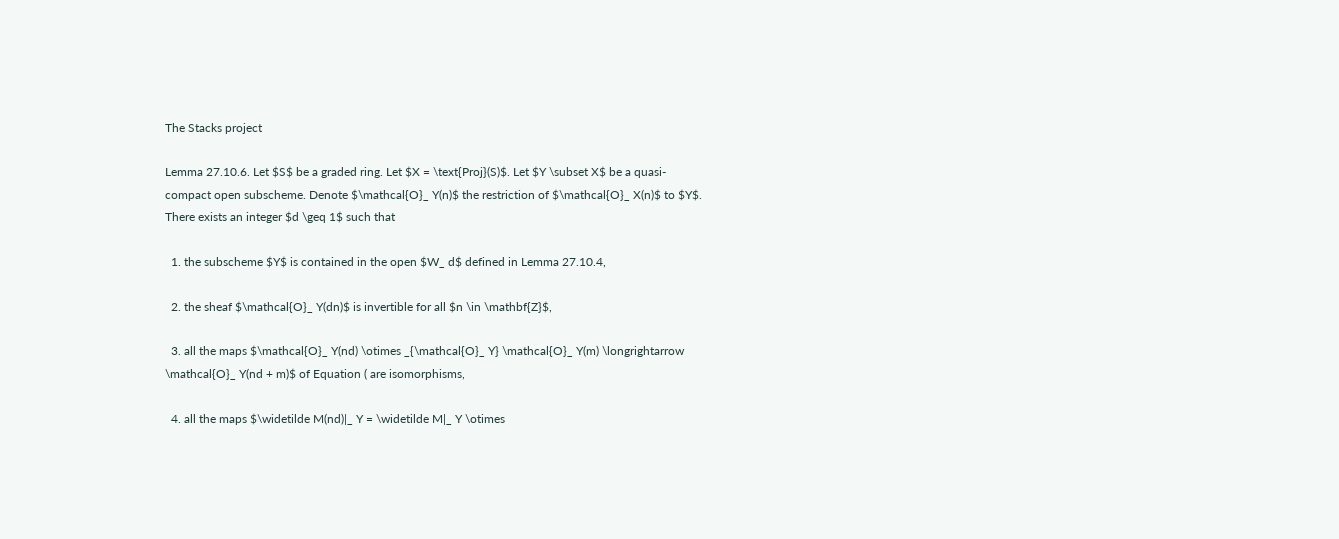The Stacks project

Lemma 27.10.6. Let $S$ be a graded ring. Let $X = \text{Proj}(S)$. Let $Y \subset X$ be a quasi-compact open subscheme. Denote $\mathcal{O}_ Y(n)$ the restriction of $\mathcal{O}_ X(n)$ to $Y$. There exists an integer $d \geq 1$ such that

  1. the subscheme $Y$ is contained in the open $W_ d$ defined in Lemma 27.10.4,

  2. the sheaf $\mathcal{O}_ Y(dn)$ is invertible for all $n \in \mathbf{Z}$,

  3. all the maps $\mathcal{O}_ Y(nd) \otimes _{\mathcal{O}_ Y} \mathcal{O}_ Y(m) \longrightarrow \mathcal{O}_ Y(nd + m)$ of Equation ( are isomorphisms,

  4. all the maps $\widetilde M(nd)|_ Y = \widetilde M|_ Y \otimes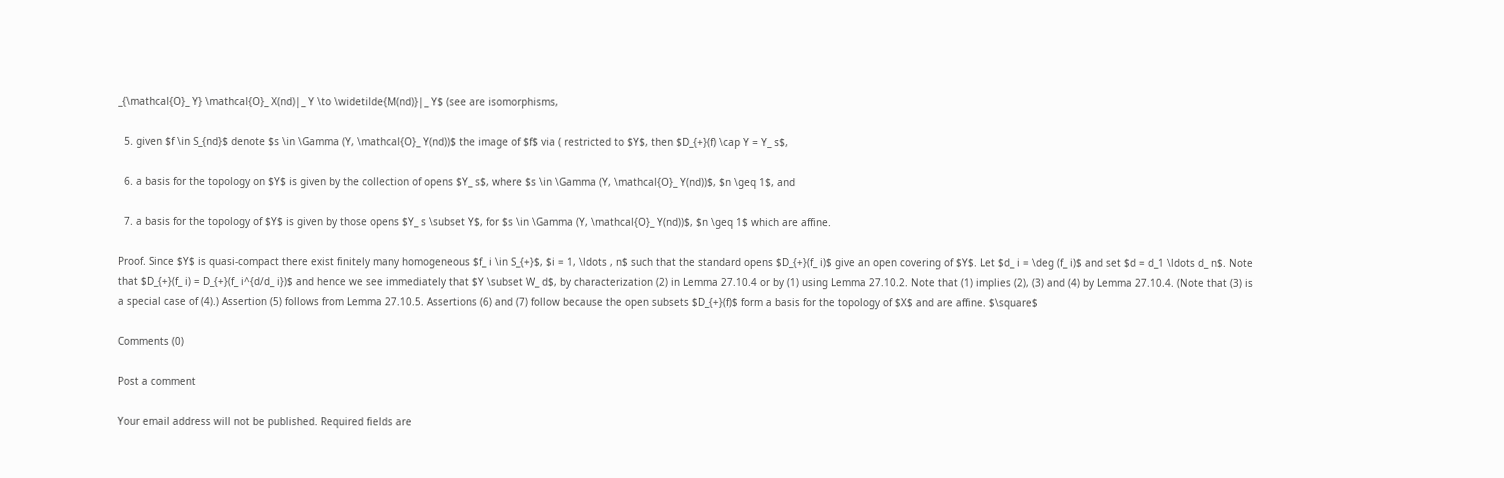_{\mathcal{O}_ Y} \mathcal{O}_ X(nd)|_ Y \to \widetilde{M(nd)}|_ Y$ (see are isomorphisms,

  5. given $f \in S_{nd}$ denote $s \in \Gamma (Y, \mathcal{O}_ Y(nd))$ the image of $f$ via ( restricted to $Y$, then $D_{+}(f) \cap Y = Y_ s$,

  6. a basis for the topology on $Y$ is given by the collection of opens $Y_ s$, where $s \in \Gamma (Y, \mathcal{O}_ Y(nd))$, $n \geq 1$, and

  7. a basis for the topology of $Y$ is given by those opens $Y_ s \subset Y$, for $s \in \Gamma (Y, \mathcal{O}_ Y(nd))$, $n \geq 1$ which are affine.

Proof. Since $Y$ is quasi-compact there exist finitely many homogeneous $f_ i \in S_{+}$, $i = 1, \ldots , n$ such that the standard opens $D_{+}(f_ i)$ give an open covering of $Y$. Let $d_ i = \deg (f_ i)$ and set $d = d_1 \ldots d_ n$. Note that $D_{+}(f_ i) = D_{+}(f_ i^{d/d_ i})$ and hence we see immediately that $Y \subset W_ d$, by characterization (2) in Lemma 27.10.4 or by (1) using Lemma 27.10.2. Note that (1) implies (2), (3) and (4) by Lemma 27.10.4. (Note that (3) is a special case of (4).) Assertion (5) follows from Lemma 27.10.5. Assertions (6) and (7) follow because the open subsets $D_{+}(f)$ form a basis for the topology of $X$ and are affine. $\square$

Comments (0)

Post a comment

Your email address will not be published. Required fields are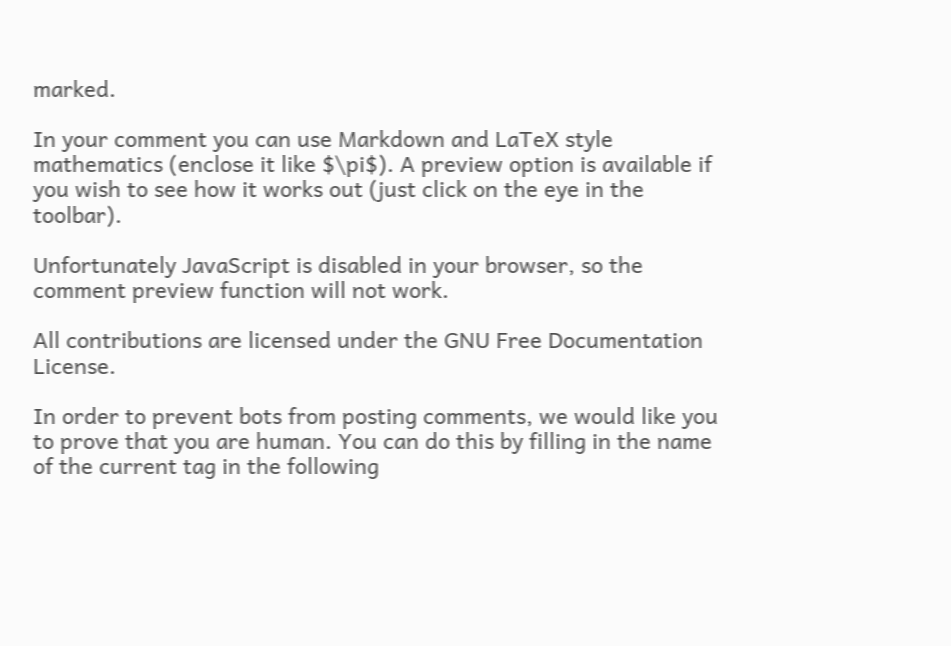marked.

In your comment you can use Markdown and LaTeX style mathematics (enclose it like $\pi$). A preview option is available if you wish to see how it works out (just click on the eye in the toolbar).

Unfortunately JavaScript is disabled in your browser, so the comment preview function will not work.

All contributions are licensed under the GNU Free Documentation License.

In order to prevent bots from posting comments, we would like you to prove that you are human. You can do this by filling in the name of the current tag in the following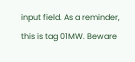input field. As a reminder, this is tag 01MW. Beware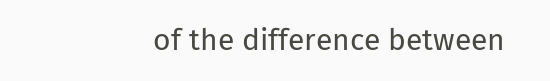of the difference between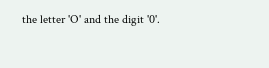the letter 'O' and the digit '0'.